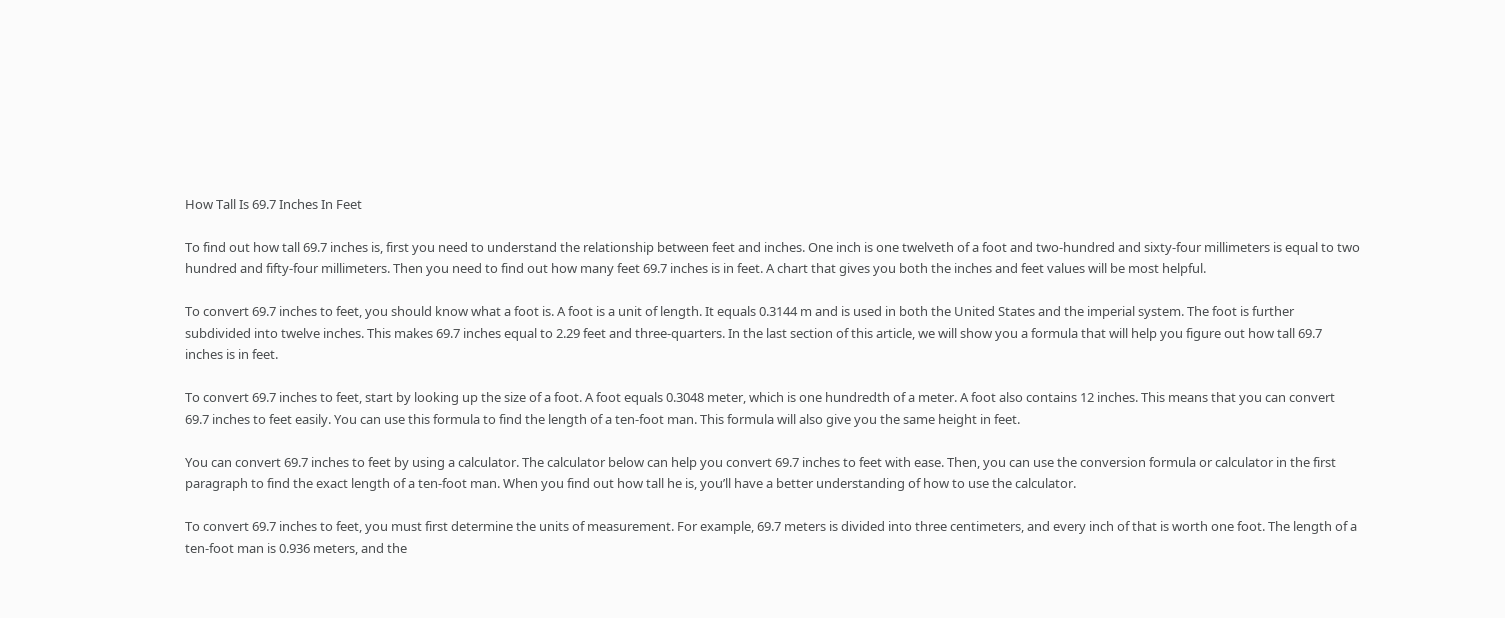How Tall Is 69.7 Inches In Feet

To find out how tall 69.7 inches is, first you need to understand the relationship between feet and inches. One inch is one twelveth of a foot and two-hundred and sixty-four millimeters is equal to two hundred and fifty-four millimeters. Then you need to find out how many feet 69.7 inches is in feet. A chart that gives you both the inches and feet values will be most helpful.

To convert 69.7 inches to feet, you should know what a foot is. A foot is a unit of length. It equals 0.3144 m and is used in both the United States and the imperial system. The foot is further subdivided into twelve inches. This makes 69.7 inches equal to 2.29 feet and three-quarters. In the last section of this article, we will show you a formula that will help you figure out how tall 69.7 inches is in feet.

To convert 69.7 inches to feet, start by looking up the size of a foot. A foot equals 0.3048 meter, which is one hundredth of a meter. A foot also contains 12 inches. This means that you can convert 69.7 inches to feet easily. You can use this formula to find the length of a ten-foot man. This formula will also give you the same height in feet.

You can convert 69.7 inches to feet by using a calculator. The calculator below can help you convert 69.7 inches to feet with ease. Then, you can use the conversion formula or calculator in the first paragraph to find the exact length of a ten-foot man. When you find out how tall he is, you’ll have a better understanding of how to use the calculator.

To convert 69.7 inches to feet, you must first determine the units of measurement. For example, 69.7 meters is divided into three centimeters, and every inch of that is worth one foot. The length of a ten-foot man is 0.936 meters, and the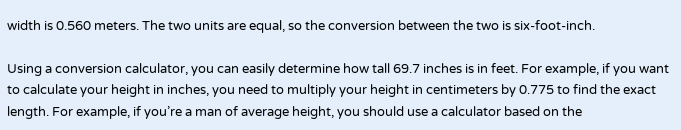width is 0.560 meters. The two units are equal, so the conversion between the two is six-foot-inch.

Using a conversion calculator, you can easily determine how tall 69.7 inches is in feet. For example, if you want to calculate your height in inches, you need to multiply your height in centimeters by 0.775 to find the exact length. For example, if you’re a man of average height, you should use a calculator based on the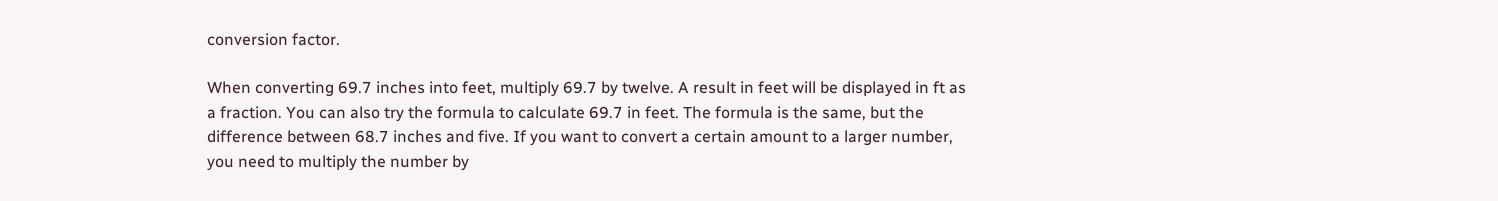conversion factor.

When converting 69.7 inches into feet, multiply 69.7 by twelve. A result in feet will be displayed in ft as a fraction. You can also try the formula to calculate 69.7 in feet. The formula is the same, but the difference between 68.7 inches and five. If you want to convert a certain amount to a larger number, you need to multiply the number by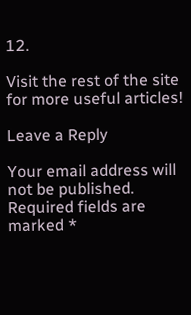12.

Visit the rest of the site for more useful articles!

Leave a Reply

Your email address will not be published. Required fields are marked *